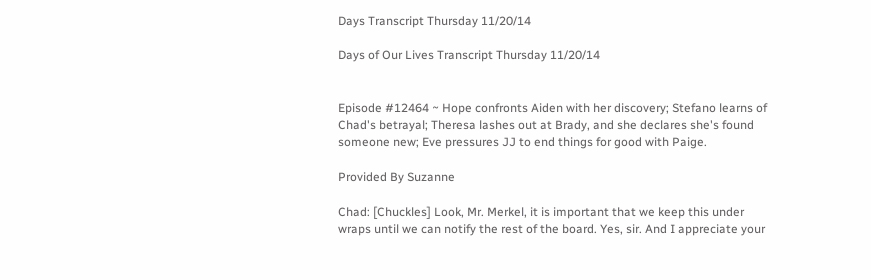Days Transcript Thursday 11/20/14

Days of Our Lives Transcript Thursday 11/20/14


Episode #12464 ~ Hope confronts Aiden with her discovery; Stefano learns of Chad's betrayal; Theresa lashes out at Brady, and she declares she's found someone new; Eve pressures JJ to end things for good with Paige.

Provided By Suzanne

Chad: [Chuckles] Look, Mr. Merkel, it is important that we keep this under wraps until we can notify the rest of the board. Yes, sir. And I appreciate your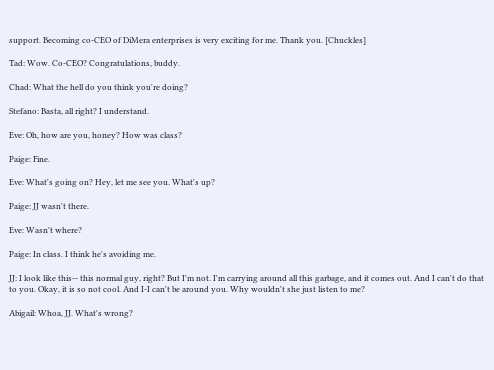support. Becoming co-CEO of DiMera enterprises is very exciting for me. Thank you. [Chuckles]

Tad: Wow. Co-CEO? Congratulations, buddy.

Chad: What the hell do you think you're doing?

Stefano: Basta, all right? I understand.

Eve: Oh, how are you, honey? How was class?

Paige: Fine.

Eve: What's going on? Hey, let me see you. What's up?

Paige: JJ wasn't there.

Eve: Wasn't where?

Paige: In class. I think he's avoiding me.

JJ: I look like this-- this normal guy, right? But I'm not. I'm carrying around all this garbage, and it comes out. And I can't do that to you. Okay, it is so not cool. And I-I can't be around you. Why wouldn't she just listen to me?

Abigail: Whoa, JJ. What's wrong?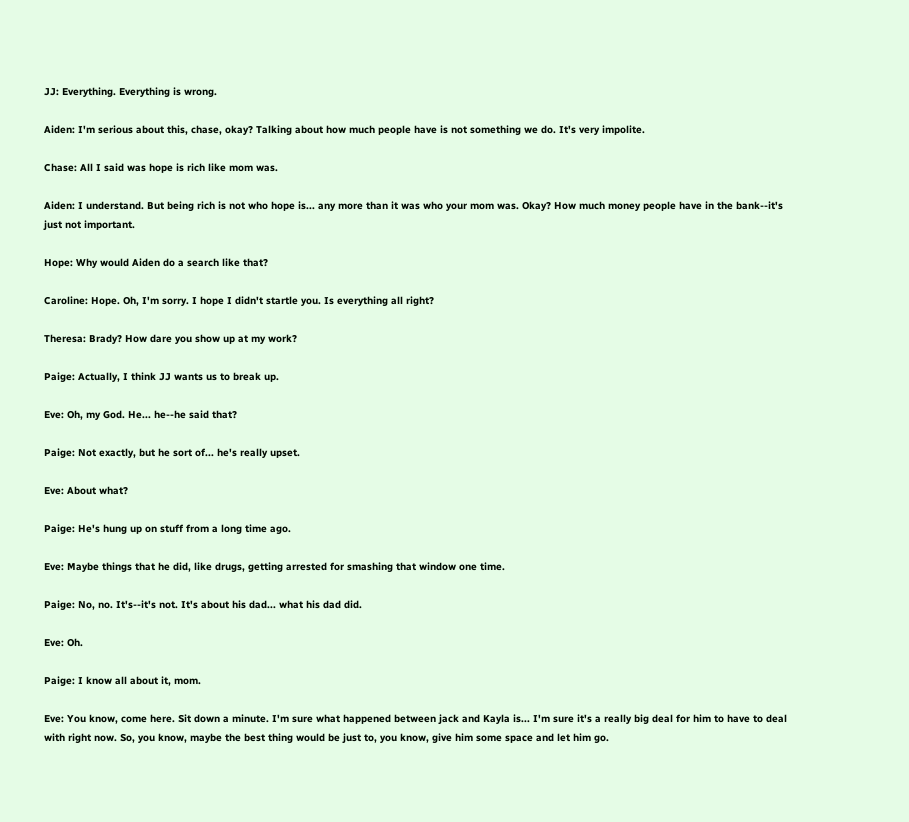JJ: Everything. Everything is wrong.

Aiden: I'm serious about this, chase, okay? Talking about how much people have is not something we do. It's very impolite.

Chase: All I said was hope is rich like mom was.

Aiden: I understand. But being rich is not who hope is... any more than it was who your mom was. Okay? How much money people have in the bank--it's just not important.

Hope: Why would Aiden do a search like that?

Caroline: Hope. Oh, I'm sorry. I hope I didn't startle you. Is everything all right?

Theresa: Brady? How dare you show up at my work?

Paige: Actually, I think JJ wants us to break up.

Eve: Oh, my God. He... he--he said that?

Paige: Not exactly, but he sort of... he's really upset.

Eve: About what?

Paige: He's hung up on stuff from a long time ago.

Eve: Maybe things that he did, like drugs, getting arrested for smashing that window one time.

Paige: No, no. It's--it's not. It's about his dad... what his dad did.

Eve: Oh.

Paige: I know all about it, mom.

Eve: You know, come here. Sit down a minute. I'm sure what happened between jack and Kayla is... I'm sure it's a really big deal for him to have to deal with right now. So, you know, maybe the best thing would be just to, you know, give him some space and let him go.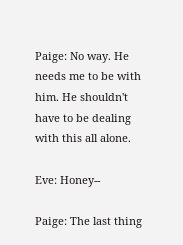Paige: No way. He needs me to be with him. He shouldn't have to be dealing with this all alone.

Eve: Honey--

Paige: The last thing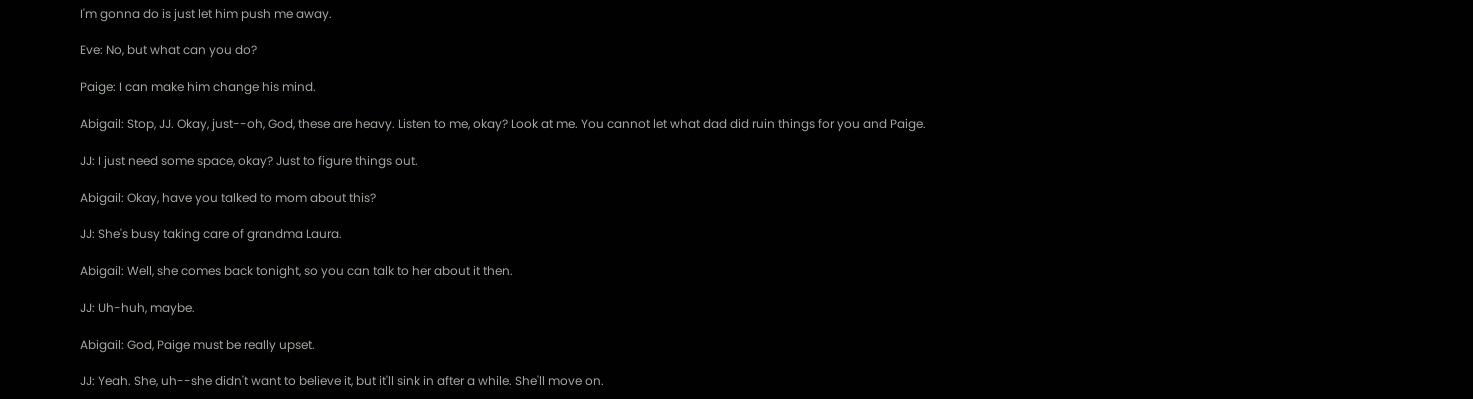I'm gonna do is just let him push me away.

Eve: No, but what can you do?

Paige: I can make him change his mind.

Abigail: Stop, JJ. Okay, just--oh, God, these are heavy. Listen to me, okay? Look at me. You cannot let what dad did ruin things for you and Paige.

JJ: I just need some space, okay? Just to figure things out.

Abigail: Okay, have you talked to mom about this?

JJ: She's busy taking care of grandma Laura.

Abigail: Well, she comes back tonight, so you can talk to her about it then.

JJ: Uh-huh, maybe.

Abigail: God, Paige must be really upset.

JJ: Yeah. She, uh--she didn't want to believe it, but it'll sink in after a while. She'll move on.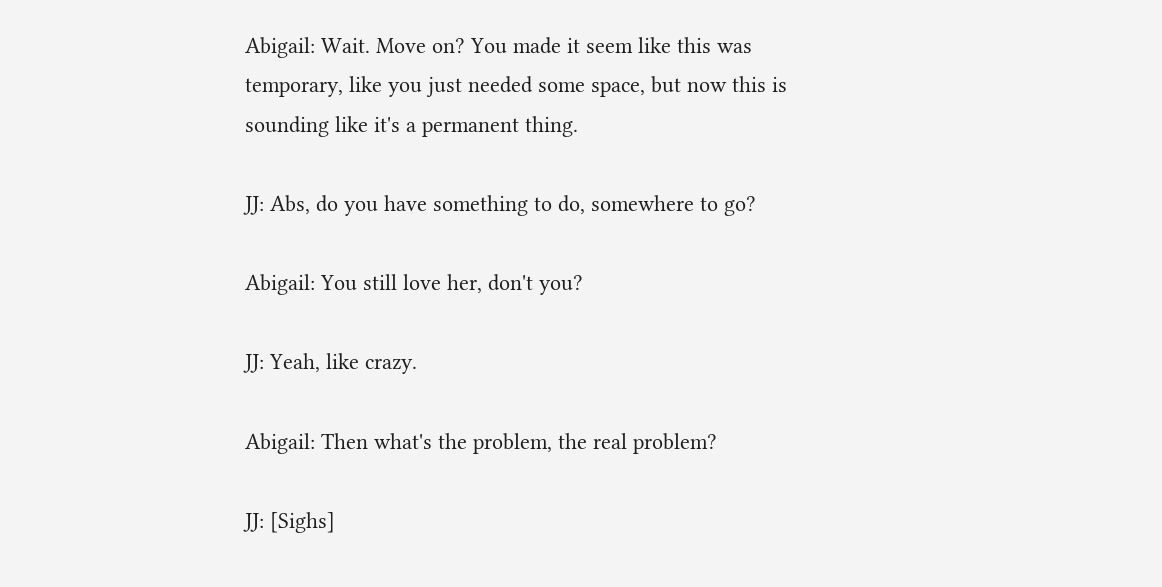Abigail: Wait. Move on? You made it seem like this was temporary, like you just needed some space, but now this is sounding like it's a permanent thing.

JJ: Abs, do you have something to do, somewhere to go?

Abigail: You still love her, don't you?

JJ: Yeah, like crazy.

Abigail: Then what's the problem, the real problem?

JJ: [Sighs]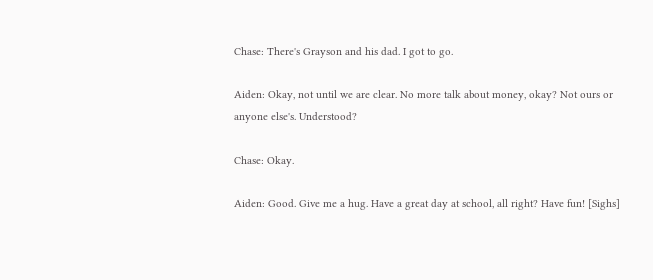Chase: There's Grayson and his dad. I got to go.

Aiden: Okay, not until we are clear. No more talk about money, okay? Not ours or anyone else's. Understood?

Chase: Okay.

Aiden: Good. Give me a hug. Have a great day at school, all right? Have fun! [Sighs]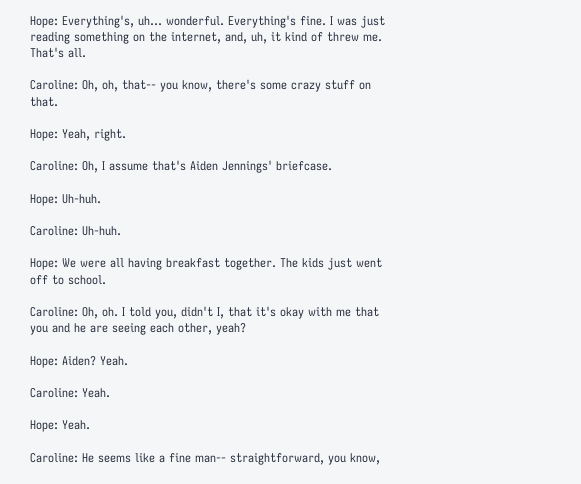Hope: Everything's, uh... wonderful. Everything's fine. I was just reading something on the internet, and, uh, it kind of threw me. That's all.

Caroline: Oh, oh, that-- you know, there's some crazy stuff on that.

Hope: Yeah, right.

Caroline: Oh, I assume that's Aiden Jennings' briefcase.

Hope: Uh-huh.

Caroline: Uh-huh.

Hope: We were all having breakfast together. The kids just went off to school.

Caroline: Oh, oh. I told you, didn't I, that it's okay with me that you and he are seeing each other, yeah?

Hope: Aiden? Yeah.

Caroline: Yeah.

Hope: Yeah.

Caroline: He seems like a fine man-- straightforward, you know,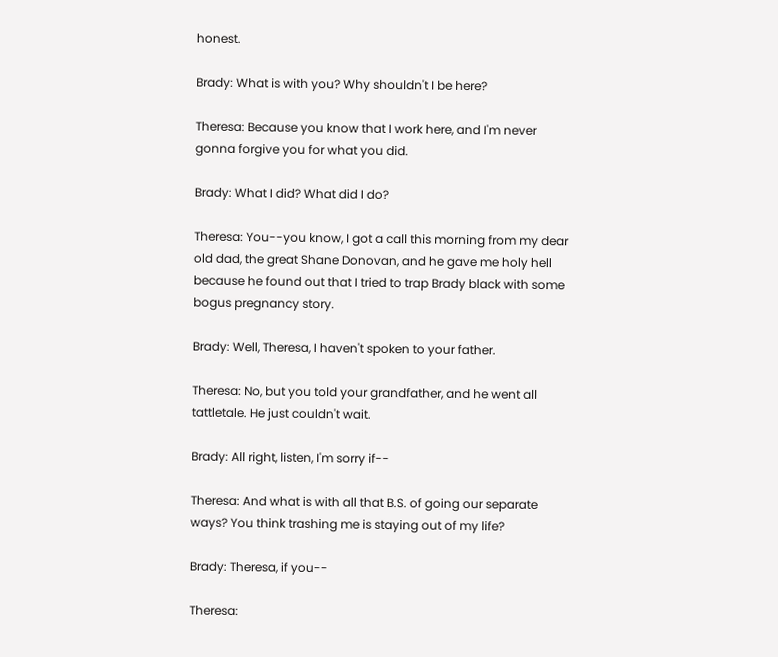honest.

Brady: What is with you? Why shouldn't I be here?

Theresa: Because you know that I work here, and I'm never gonna forgive you for what you did.

Brady: What I did? What did I do?

Theresa: You--you know, I got a call this morning from my dear old dad, the great Shane Donovan, and he gave me holy hell because he found out that I tried to trap Brady black with some bogus pregnancy story.

Brady: Well, Theresa, I haven't spoken to your father.

Theresa: No, but you told your grandfather, and he went all tattletale. He just couldn't wait.

Brady: All right, listen, I'm sorry if--

Theresa: And what is with all that B.S. of going our separate ways? You think trashing me is staying out of my life?

Brady: Theresa, if you--

Theresa: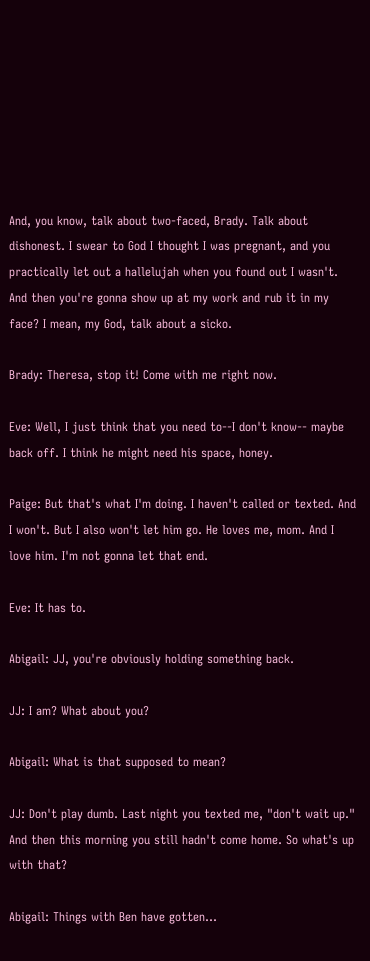And, you know, talk about two-faced, Brady. Talk about dishonest. I swear to God I thought I was pregnant, and you practically let out a hallelujah when you found out I wasn't. And then you're gonna show up at my work and rub it in my face? I mean, my God, talk about a sicko.

Brady: Theresa, stop it! Come with me right now.

Eve: Well, I just think that you need to--I don't know-- maybe back off. I think he might need his space, honey.

Paige: But that's what I'm doing. I haven't called or texted. And I won't. But I also won't let him go. He loves me, mom. And I love him. I'm not gonna let that end.

Eve: It has to.

Abigail: JJ, you're obviously holding something back.

JJ: I am? What about you?

Abigail: What is that supposed to mean?

JJ: Don't play dumb. Last night you texted me, "don't wait up." And then this morning you still hadn't come home. So what's up with that?

Abigail: Things with Ben have gotten...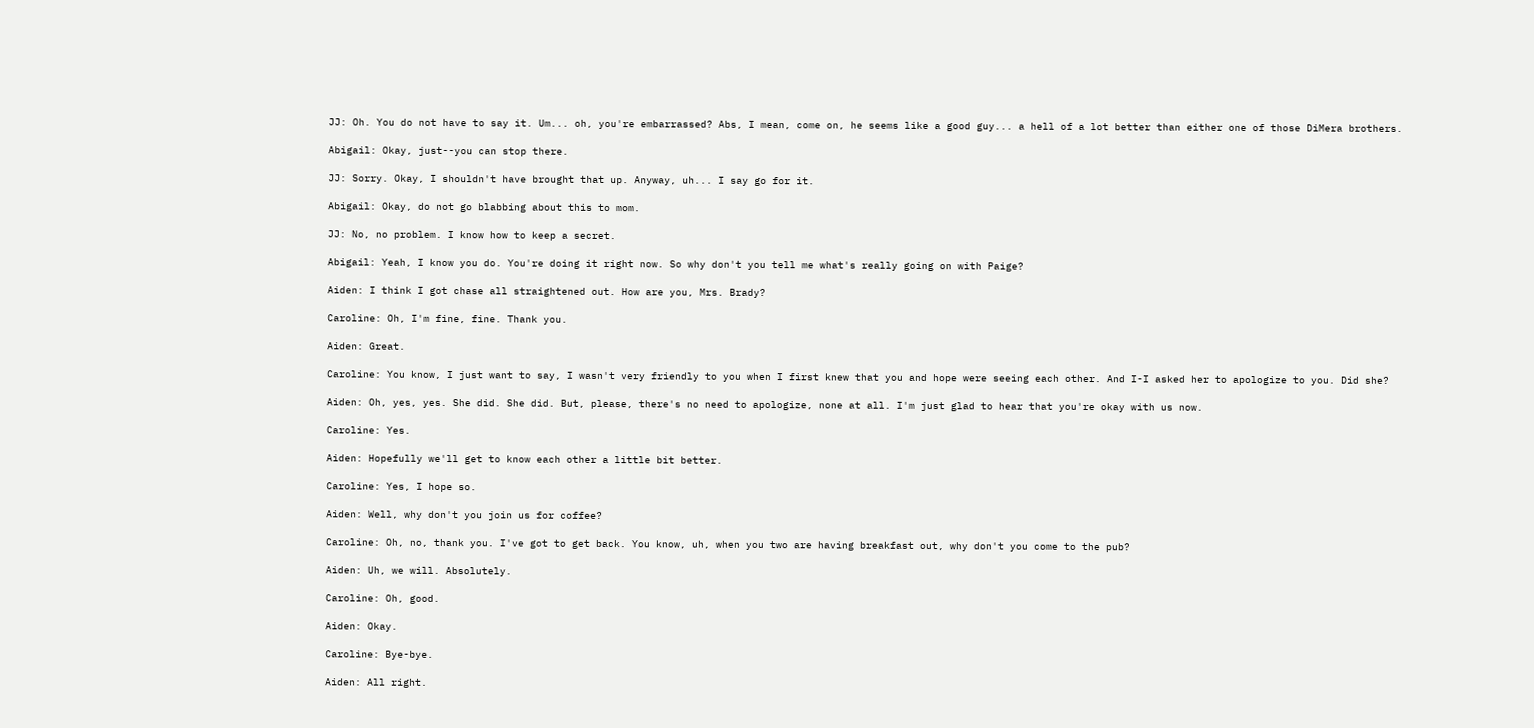JJ: Oh. You do not have to say it. Um... oh, you're embarrassed? Abs, I mean, come on, he seems like a good guy... a hell of a lot better than either one of those DiMera brothers.

Abigail: Okay, just--you can stop there.

JJ: Sorry. Okay, I shouldn't have brought that up. Anyway, uh... I say go for it.

Abigail: Okay, do not go blabbing about this to mom.

JJ: No, no problem. I know how to keep a secret.

Abigail: Yeah, I know you do. You're doing it right now. So why don't you tell me what's really going on with Paige?

Aiden: I think I got chase all straightened out. How are you, Mrs. Brady?

Caroline: Oh, I'm fine, fine. Thank you.

Aiden: Great.

Caroline: You know, I just want to say, I wasn't very friendly to you when I first knew that you and hope were seeing each other. And I-I asked her to apologize to you. Did she?

Aiden: Oh, yes, yes. She did. She did. But, please, there's no need to apologize, none at all. I'm just glad to hear that you're okay with us now.

Caroline: Yes.

Aiden: Hopefully we'll get to know each other a little bit better.

Caroline: Yes, I hope so.

Aiden: Well, why don't you join us for coffee?

Caroline: Oh, no, thank you. I've got to get back. You know, uh, when you two are having breakfast out, why don't you come to the pub?

Aiden: Uh, we will. Absolutely.

Caroline: Oh, good.

Aiden: Okay.

Caroline: Bye-bye.

Aiden: All right.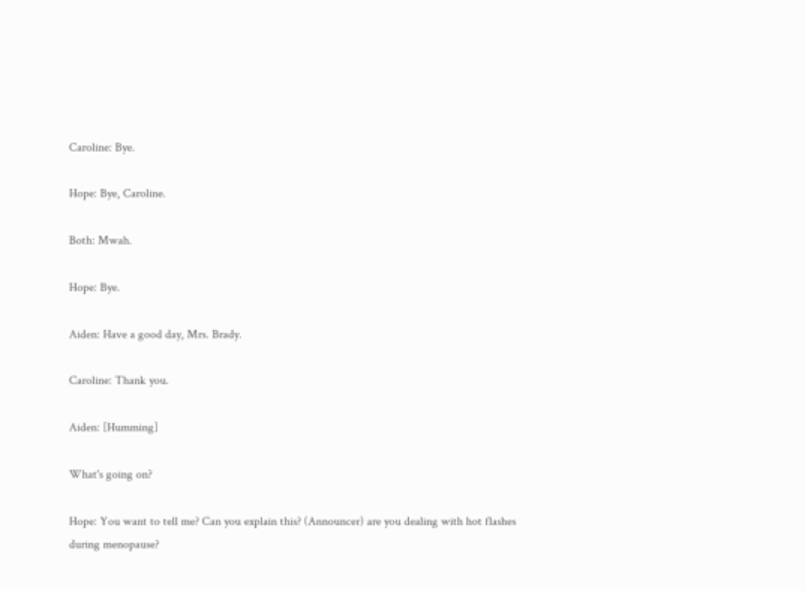Caroline: Bye.

Hope: Bye, Caroline.

Both: Mwah.

Hope: Bye.

Aiden: Have a good day, Mrs. Brady.

Caroline: Thank you.

Aiden: [Humming]

What's going on?

Hope: You want to tell me? Can you explain this? (Announcer) are you dealing with hot flashes during menopause?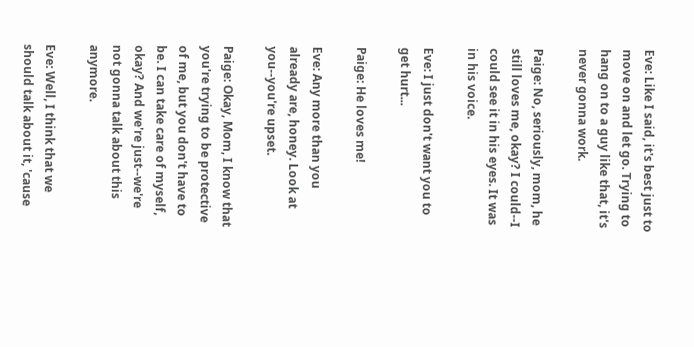Eve: Like I said, it's best just to move on and let go. Trying to hang on to a guy like that, it's never gonna work.

Paige: No, seriously, mom, he still loves me, okay? I could--I could see it in his eyes. It was in his voice.

Eve: I just don't want you to get hurt...

Paige: He loves me!

Eve: Any more than you already are, honey. Look at you--you're upset.

Paige: Okay, Mom, I know that you're trying to be protective of me, but you don't have to be. I can take care of myself, okay? And we're just--we're not gonna talk about this anymore.

Eve: Well, I think that we should talk about it, 'cause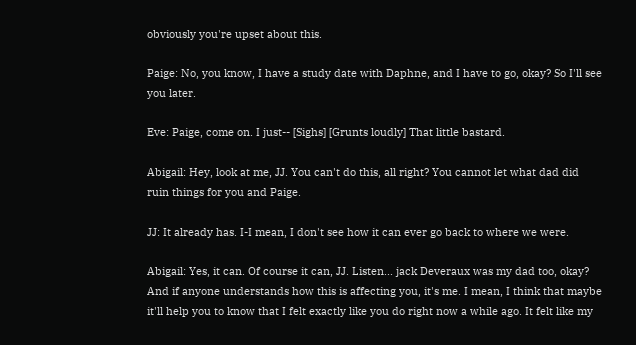obviously you're upset about this.

Paige: No, you know, I have a study date with Daphne, and I have to go, okay? So I'll see you later.

Eve: Paige, come on. I just-- [Sighs] [Grunts loudly] That little bastard.

Abigail: Hey, look at me, JJ. You can't do this, all right? You cannot let what dad did ruin things for you and Paige.

JJ: It already has. I-I mean, I don't see how it can ever go back to where we were.

Abigail: Yes, it can. Of course it can, JJ. Listen... jack Deveraux was my dad too, okay? And if anyone understands how this is affecting you, it's me. I mean, I think that maybe it'll help you to know that I felt exactly like you do right now a while ago. It felt like my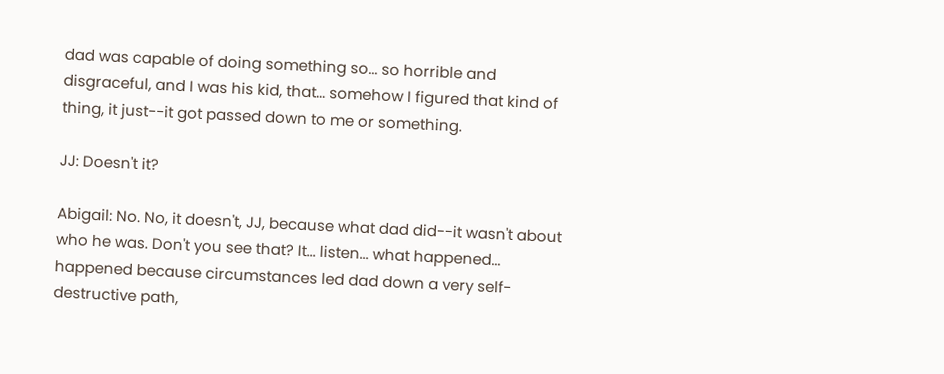dad was capable of doing something so... so horrible and disgraceful, and I was his kid, that... somehow I figured that kind of thing, it just--it got passed down to me or something.

JJ: Doesn't it?

Abigail: No. No, it doesn't, JJ, because what dad did--it wasn't about who he was. Don't you see that? It... listen... what happened... happened because circumstances led dad down a very self-destructive path,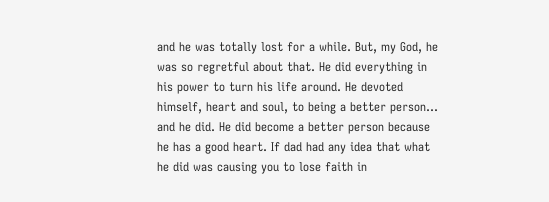and he was totally lost for a while. But, my God, he was so regretful about that. He did everything in his power to turn his life around. He devoted himself, heart and soul, to being a better person... and he did. He did become a better person because he has a good heart. If dad had any idea that what he did was causing you to lose faith in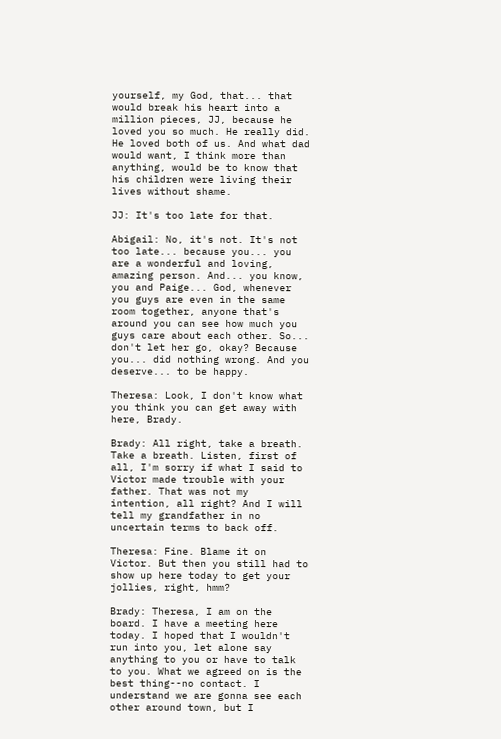yourself, my God, that... that would break his heart into a million pieces, JJ, because he loved you so much. He really did. He loved both of us. And what dad would want, I think more than anything, would be to know that his children were living their lives without shame.

JJ: It's too late for that.

Abigail: No, it's not. It's not too late... because you... you are a wonderful and loving, amazing person. And... you know, you and Paige... God, whenever you guys are even in the same room together, anyone that's around you can see how much you guys care about each other. So... don't let her go, okay? Because you... did nothing wrong. And you deserve... to be happy.

Theresa: Look, I don't know what you think you can get away with here, Brady.

Brady: All right, take a breath. Take a breath. Listen, first of all, I'm sorry if what I said to Victor made trouble with your father. That was not my intention, all right? And I will tell my grandfather in no uncertain terms to back off.

Theresa: Fine. Blame it on Victor. But then you still had to show up here today to get your jollies, right, hmm?

Brady: Theresa, I am on the board. I have a meeting here today. I hoped that I wouldn't run into you, let alone say anything to you or have to talk to you. What we agreed on is the best thing--no contact. I understand we are gonna see each other around town, but I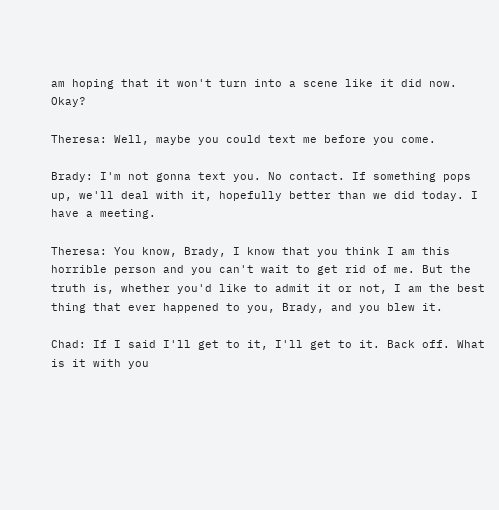am hoping that it won't turn into a scene like it did now. Okay?

Theresa: Well, maybe you could text me before you come.

Brady: I'm not gonna text you. No contact. If something pops up, we'll deal with it, hopefully better than we did today. I have a meeting.

Theresa: You know, Brady, I know that you think I am this horrible person and you can't wait to get rid of me. But the truth is, whether you'd like to admit it or not, I am the best thing that ever happened to you, Brady, and you blew it.

Chad: If I said I'll get to it, I'll get to it. Back off. What is it with you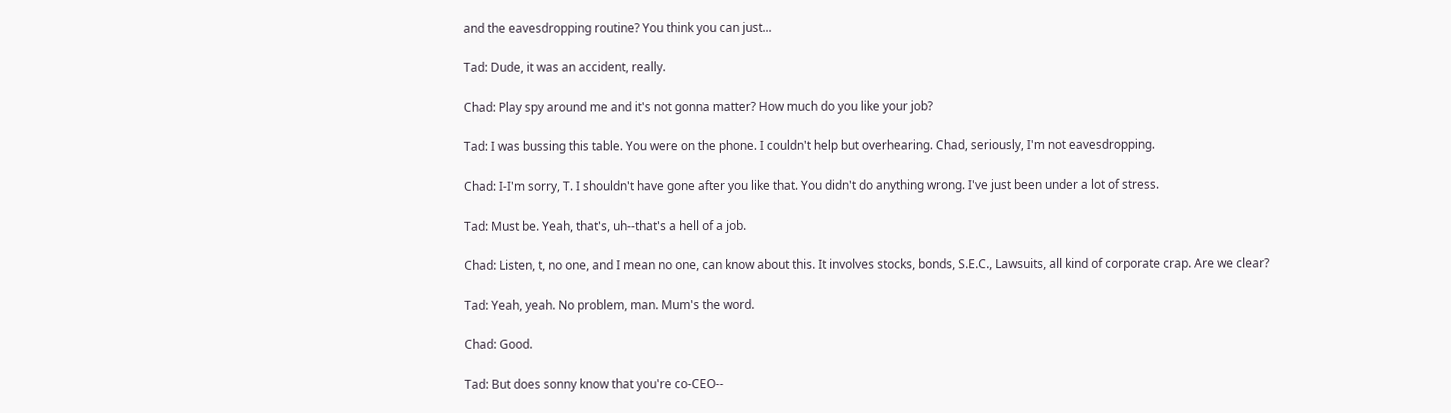and the eavesdropping routine? You think you can just...

Tad: Dude, it was an accident, really.

Chad: Play spy around me and it's not gonna matter? How much do you like your job?

Tad: I was bussing this table. You were on the phone. I couldn't help but overhearing. Chad, seriously, I'm not eavesdropping.

Chad: I-I'm sorry, T. I shouldn't have gone after you like that. You didn't do anything wrong. I've just been under a lot of stress.

Tad: Must be. Yeah, that's, uh--that's a hell of a job.

Chad: Listen, t, no one, and I mean no one, can know about this. It involves stocks, bonds, S.E.C., Lawsuits, all kind of corporate crap. Are we clear?

Tad: Yeah, yeah. No problem, man. Mum's the word.

Chad: Good.

Tad: But does sonny know that you're co-CEO--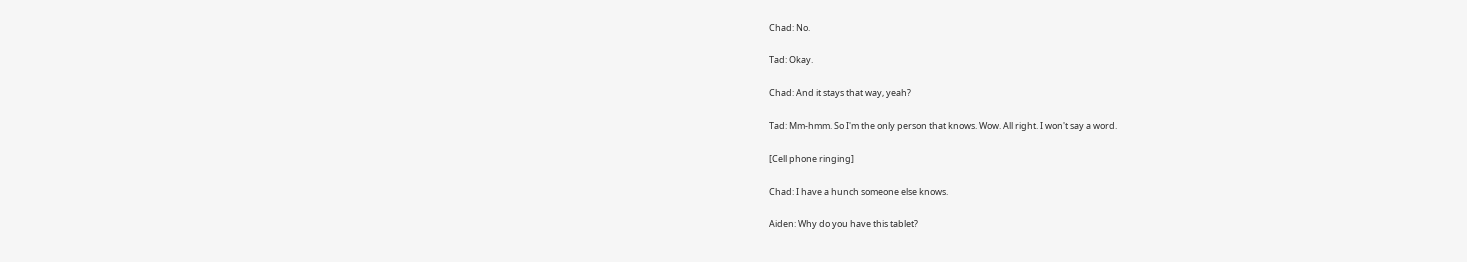Chad: No.

Tad: Okay.

Chad: And it stays that way, yeah?

Tad: Mm-hmm. So I'm the only person that knows. Wow. All right. I won't say a word.

[Cell phone ringing]

Chad: I have a hunch someone else knows.

Aiden: Why do you have this tablet?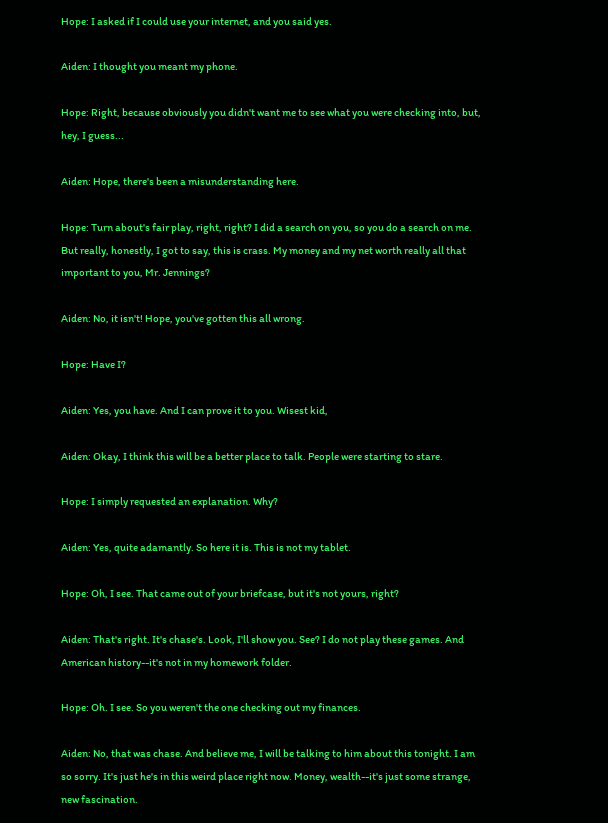Hope: I asked if I could use your internet, and you said yes.

Aiden: I thought you meant my phone.

Hope: Right, because obviously you didn't want me to see what you were checking into, but, hey, I guess...

Aiden: Hope, there's been a misunderstanding here.

Hope: Turn about's fair play, right, right? I did a search on you, so you do a search on me. But really, honestly, I got to say, this is crass. My money and my net worth really all that important to you, Mr. Jennings?

Aiden: No, it isn't! Hope, you've gotten this all wrong.

Hope: Have I?

Aiden: Yes, you have. And I can prove it to you. Wisest kid,

Aiden: Okay, I think this will be a better place to talk. People were starting to stare.

Hope: I simply requested an explanation. Why?

Aiden: Yes, quite adamantly. So here it is. This is not my tablet.

Hope: Oh, I see. That came out of your briefcase, but it's not yours, right?

Aiden: That's right. It's chase's. Look, I'll show you. See? I do not play these games. And American history--it's not in my homework folder.

Hope: Oh. I see. So you weren't the one checking out my finances.

Aiden: No, that was chase. And believe me, I will be talking to him about this tonight. I am so sorry. It's just he's in this weird place right now. Money, wealth--it's just some strange, new fascination.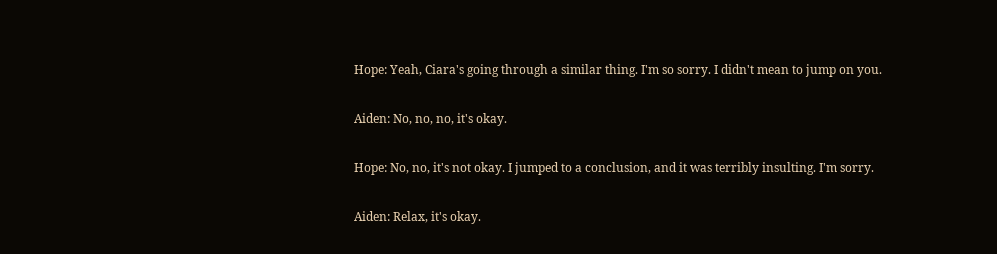Hope: Yeah, Ciara's going through a similar thing. I'm so sorry. I didn't mean to jump on you.

Aiden: No, no, no, it's okay.

Hope: No, no, it's not okay. I jumped to a conclusion, and it was terribly insulting. I'm sorry.

Aiden: Relax, it's okay.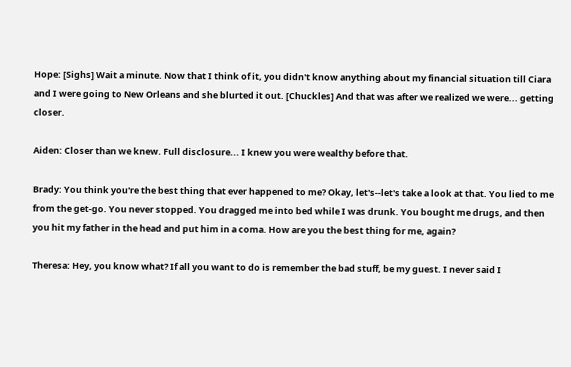Hope: [Sighs] Wait a minute. Now that I think of it, you didn't know anything about my financial situation till Ciara and I were going to New Orleans and she blurted it out. [Chuckles] And that was after we realized we were... getting closer.

Aiden: Closer than we knew. Full disclosure... I knew you were wealthy before that.

Brady: You think you're the best thing that ever happened to me? Okay, let's--let's take a look at that. You lied to me from the get-go. You never stopped. You dragged me into bed while I was drunk. You bought me drugs, and then you hit my father in the head and put him in a coma. How are you the best thing for me, again?

Theresa: Hey, you know what? If all you want to do is remember the bad stuff, be my guest. I never said I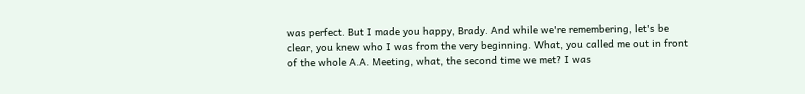was perfect. But I made you happy, Brady. And while we're remembering, let's be clear, you knew who I was from the very beginning. What, you called me out in front of the whole A.A. Meeting, what, the second time we met? I was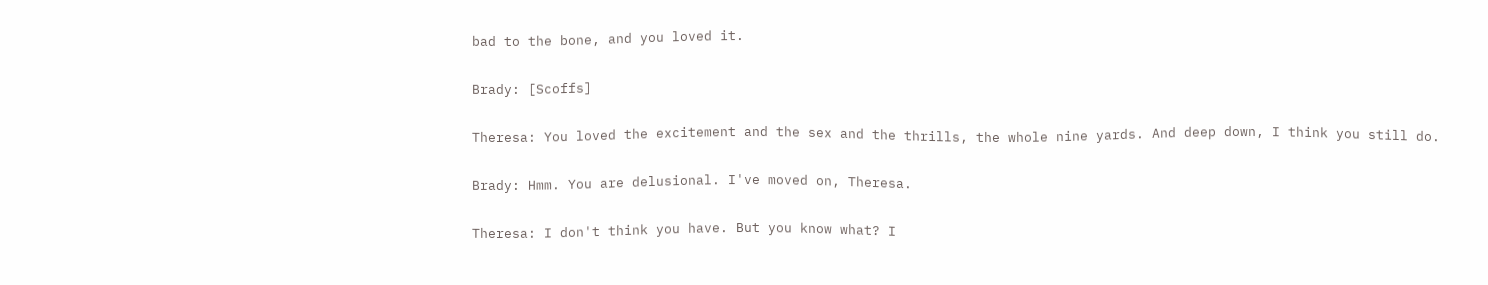bad to the bone, and you loved it.

Brady: [Scoffs]

Theresa: You loved the excitement and the sex and the thrills, the whole nine yards. And deep down, I think you still do.

Brady: Hmm. You are delusional. I've moved on, Theresa.

Theresa: I don't think you have. But you know what? I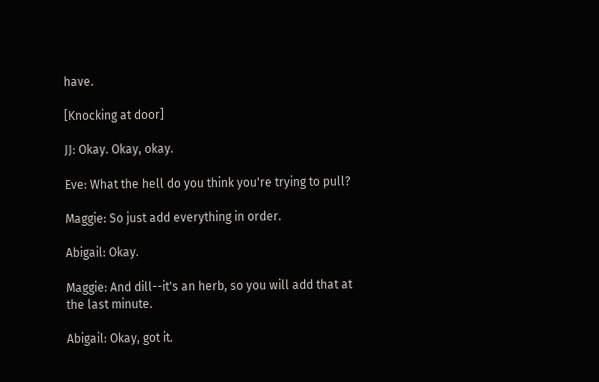have.

[Knocking at door]

JJ: Okay. Okay, okay.

Eve: What the hell do you think you're trying to pull?

Maggie: So just add everything in order.

Abigail: Okay.

Maggie: And dill--it's an herb, so you will add that at the last minute.

Abigail: Okay, got it.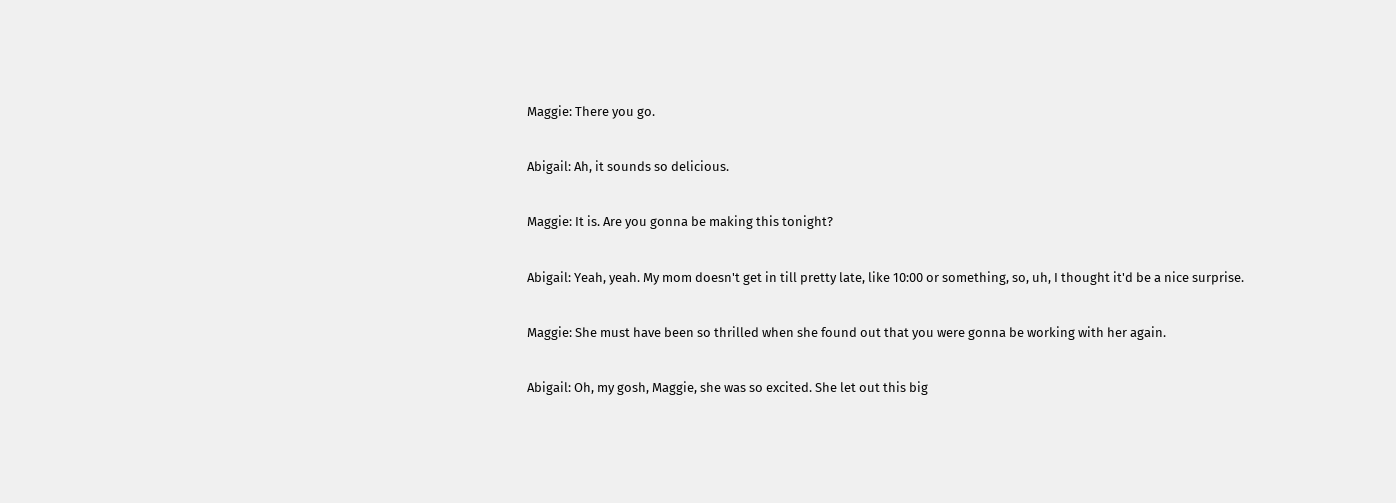Maggie: There you go.

Abigail: Ah, it sounds so delicious.

Maggie: It is. Are you gonna be making this tonight?

Abigail: Yeah, yeah. My mom doesn't get in till pretty late, like 10:00 or something, so, uh, I thought it'd be a nice surprise.

Maggie: She must have been so thrilled when she found out that you were gonna be working with her again.

Abigail: Oh, my gosh, Maggie, she was so excited. She let out this big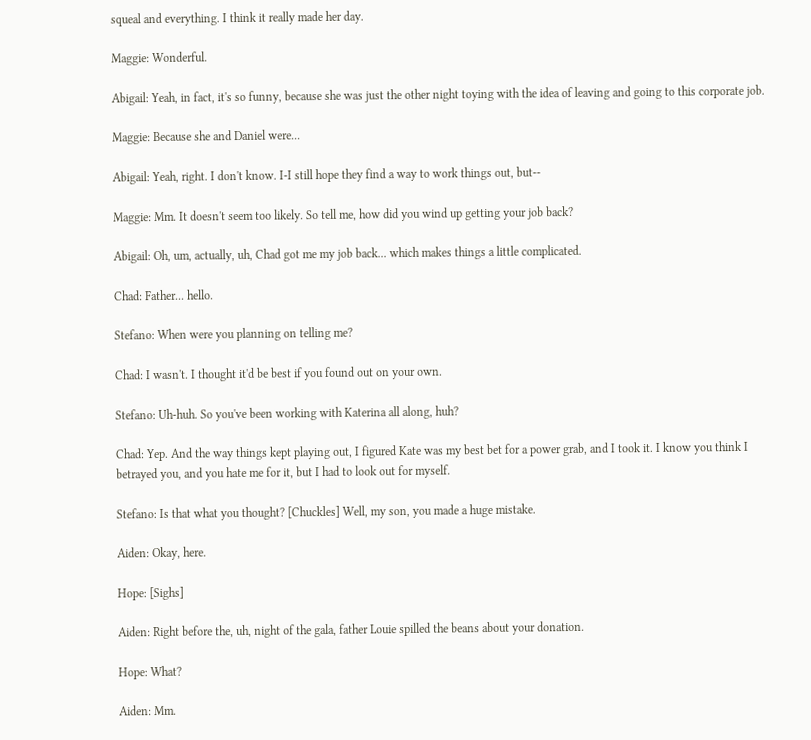squeal and everything. I think it really made her day.

Maggie: Wonderful.

Abigail: Yeah, in fact, it's so funny, because she was just the other night toying with the idea of leaving and going to this corporate job.

Maggie: Because she and Daniel were...

Abigail: Yeah, right. I don't know. I-I still hope they find a way to work things out, but--

Maggie: Mm. It doesn't seem too likely. So tell me, how did you wind up getting your job back?

Abigail: Oh, um, actually, uh, Chad got me my job back... which makes things a little complicated.

Chad: Father... hello.

Stefano: When were you planning on telling me?

Chad: I wasn't. I thought it'd be best if you found out on your own.

Stefano: Uh-huh. So you've been working with Katerina all along, huh?

Chad: Yep. And the way things kept playing out, I figured Kate was my best bet for a power grab, and I took it. I know you think I betrayed you, and you hate me for it, but I had to look out for myself.

Stefano: Is that what you thought? [Chuckles] Well, my son, you made a huge mistake.

Aiden: Okay, here.

Hope: [Sighs]

Aiden: Right before the, uh, night of the gala, father Louie spilled the beans about your donation.

Hope: What?

Aiden: Mm.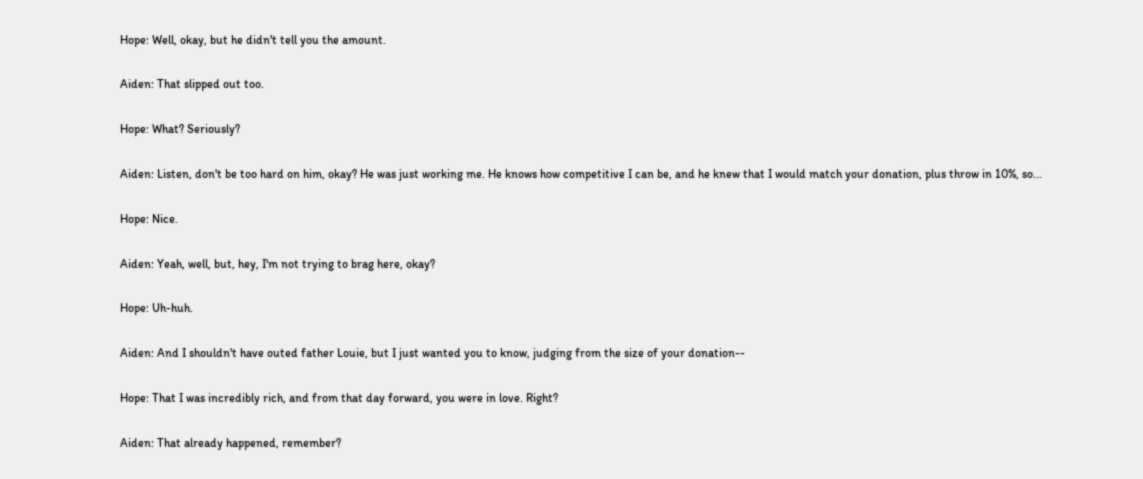Hope: Well, okay, but he didn't tell you the amount.

Aiden: That slipped out too.

Hope: What? Seriously?

Aiden: Listen, don't be too hard on him, okay? He was just working me. He knows how competitive I can be, and he knew that I would match your donation, plus throw in 10%, so...

Hope: Nice.

Aiden: Yeah, well, but, hey, I'm not trying to brag here, okay?

Hope: Uh-huh.

Aiden: And I shouldn't have outed father Louie, but I just wanted you to know, judging from the size of your donation--

Hope: That I was incredibly rich, and from that day forward, you were in love. Right?

Aiden: That already happened, remember?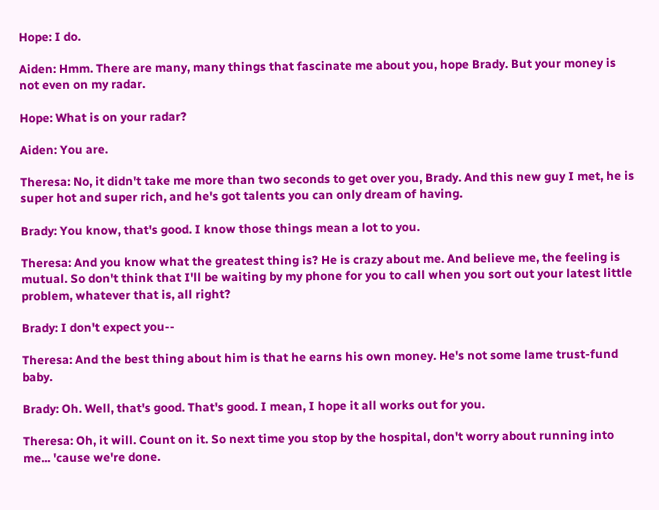Hope: I do.

Aiden: Hmm. There are many, many things that fascinate me about you, hope Brady. But your money is not even on my radar.

Hope: What is on your radar?

Aiden: You are.

Theresa: No, it didn't take me more than two seconds to get over you, Brady. And this new guy I met, he is super hot and super rich, and he's got talents you can only dream of having.

Brady: You know, that's good. I know those things mean a lot to you.

Theresa: And you know what the greatest thing is? He is crazy about me. And believe me, the feeling is mutual. So don't think that I'll be waiting by my phone for you to call when you sort out your latest little problem, whatever that is, all right?

Brady: I don't expect you--

Theresa: And the best thing about him is that he earns his own money. He's not some lame trust-fund baby.

Brady: Oh. Well, that's good. That's good. I mean, I hope it all works out for you.

Theresa: Oh, it will. Count on it. So next time you stop by the hospital, don't worry about running into me... 'cause we're done.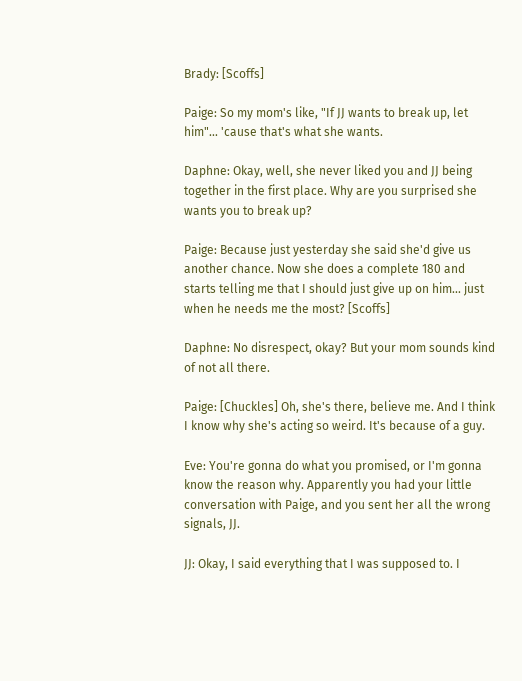Brady: [Scoffs]

Paige: So my mom's like, "If JJ wants to break up, let him"... 'cause that's what she wants.

Daphne: Okay, well, she never liked you and JJ being together in the first place. Why are you surprised she wants you to break up?

Paige: Because just yesterday she said she'd give us another chance. Now she does a complete 180 and starts telling me that I should just give up on him... just when he needs me the most? [Scoffs]

Daphne: No disrespect, okay? But your mom sounds kind of not all there.

Paige: [Chuckles] Oh, she's there, believe me. And I think I know why she's acting so weird. It's because of a guy.

Eve: You're gonna do what you promised, or I'm gonna know the reason why. Apparently you had your little conversation with Paige, and you sent her all the wrong signals, JJ.

JJ: Okay, I said everything that I was supposed to. I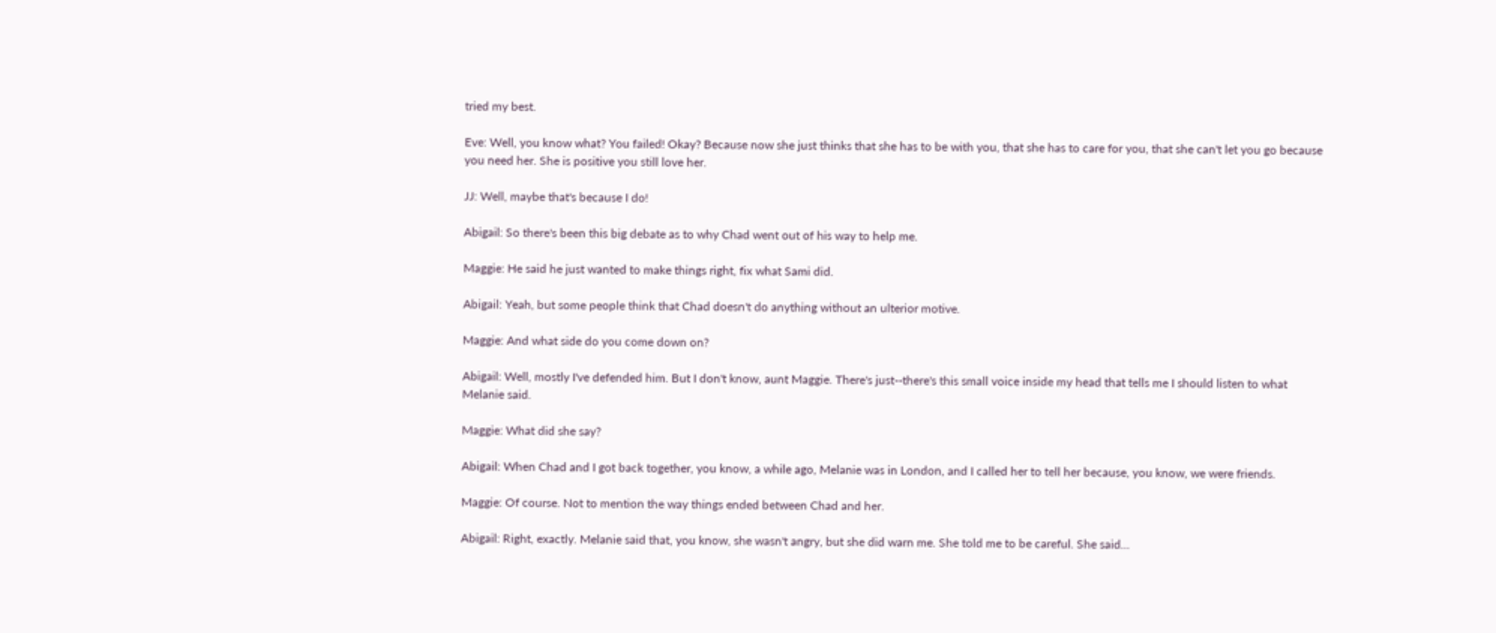tried my best.

Eve: Well, you know what? You failed! Okay? Because now she just thinks that she has to be with you, that she has to care for you, that she can't let you go because you need her. She is positive you still love her.

JJ: Well, maybe that's because I do!

Abigail: So there's been this big debate as to why Chad went out of his way to help me.

Maggie: He said he just wanted to make things right, fix what Sami did.

Abigail: Yeah, but some people think that Chad doesn't do anything without an ulterior motive.

Maggie: And what side do you come down on?

Abigail: Well, mostly I've defended him. But I don't know, aunt Maggie. There's just--there's this small voice inside my head that tells me I should listen to what Melanie said.

Maggie: What did she say?

Abigail: When Chad and I got back together, you know, a while ago, Melanie was in London, and I called her to tell her because, you know, we were friends.

Maggie: Of course. Not to mention the way things ended between Chad and her.

Abigail: Right, exactly. Melanie said that, you know, she wasn't angry, but she did warn me. She told me to be careful. She said...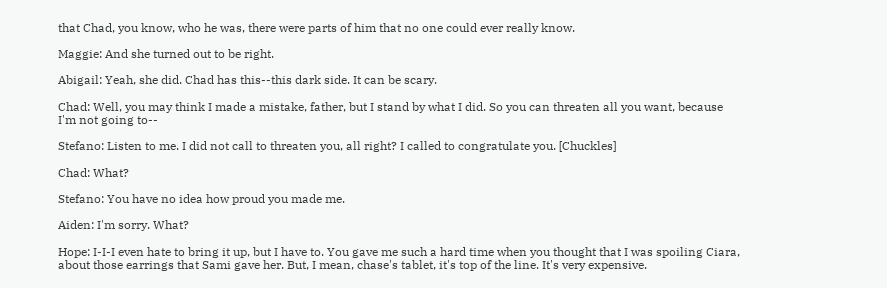that Chad, you know, who he was, there were parts of him that no one could ever really know.

Maggie: And she turned out to be right.

Abigail: Yeah, she did. Chad has this--this dark side. It can be scary.

Chad: Well, you may think I made a mistake, father, but I stand by what I did. So you can threaten all you want, because I'm not going to--

Stefano: Listen to me. I did not call to threaten you, all right? I called to congratulate you. [Chuckles]

Chad: What?

Stefano: You have no idea how proud you made me.

Aiden: I'm sorry. What?

Hope: I-I-I even hate to bring it up, but I have to. You gave me such a hard time when you thought that I was spoiling Ciara, about those earrings that Sami gave her. But, I mean, chase's tablet, it's top of the line. It's very expensive.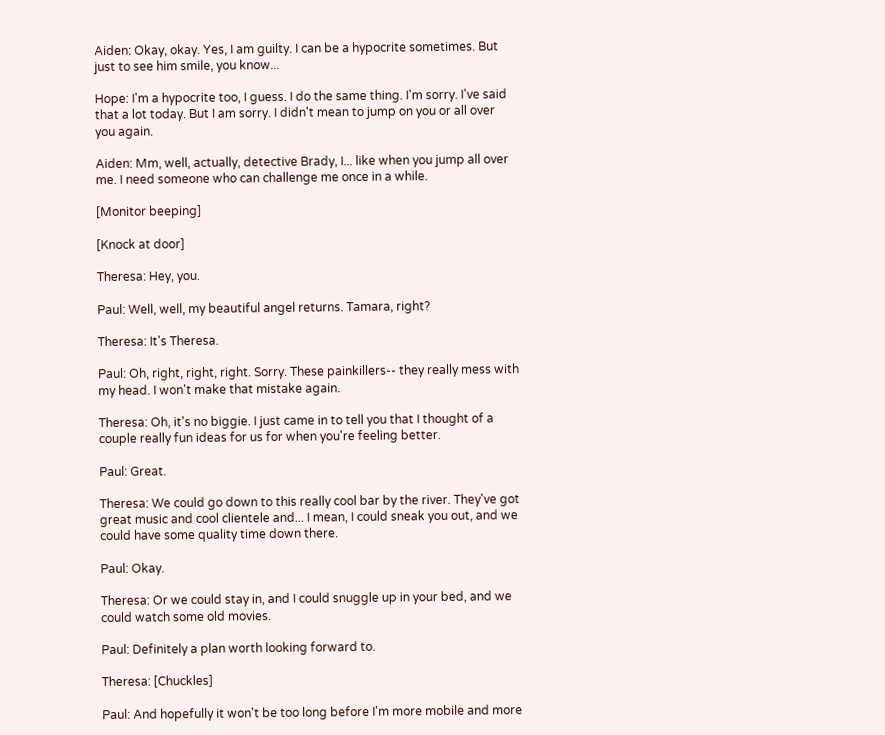Aiden: Okay, okay. Yes, I am guilty. I can be a hypocrite sometimes. But just to see him smile, you know...

Hope: I'm a hypocrite too, I guess. I do the same thing. I'm sorry. I've said that a lot today. But I am sorry. I didn't mean to jump on you or all over you again.

Aiden: Mm, well, actually, detective Brady, I... like when you jump all over me. I need someone who can challenge me once in a while.

[Monitor beeping]

[Knock at door]

Theresa: Hey, you.

Paul: Well, well, my beautiful angel returns. Tamara, right?

Theresa: It's Theresa.

Paul: Oh, right, right, right. Sorry. These painkillers-- they really mess with my head. I won't make that mistake again.

Theresa: Oh, it's no biggie. I just came in to tell you that I thought of a couple really fun ideas for us for when you're feeling better.

Paul: Great.

Theresa: We could go down to this really cool bar by the river. They've got great music and cool clientele and... I mean, I could sneak you out, and we could have some quality time down there.

Paul: Okay.

Theresa: Or we could stay in, and I could snuggle up in your bed, and we could watch some old movies.

Paul: Definitely a plan worth looking forward to.

Theresa: [Chuckles]

Paul: And hopefully it won't be too long before I'm more mobile and more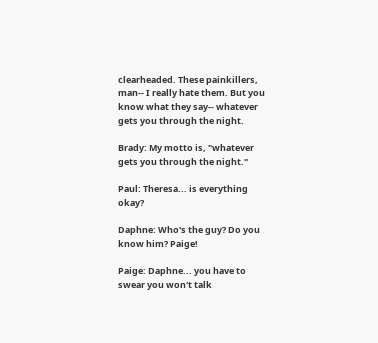clearheaded. These painkillers, man-- I really hate them. But you know what they say-- whatever gets you through the night.

Brady: My motto is, "whatever gets you through the night."

Paul: Theresa... is everything okay?

Daphne: Who's the guy? Do you know him? Paige!

Paige: Daphne... you have to swear you won't talk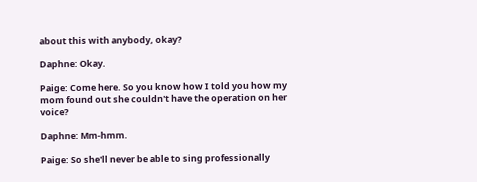about this with anybody, okay?

Daphne: Okay.

Paige: Come here. So you know how I told you how my mom found out she couldn't have the operation on her voice?

Daphne: Mm-hmm.

Paige: So she'll never be able to sing professionally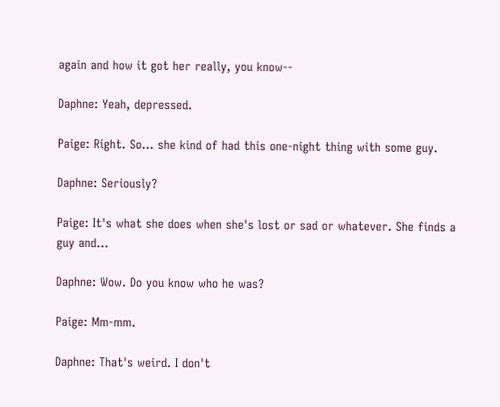again and how it got her really, you know--

Daphne: Yeah, depressed.

Paige: Right. So... she kind of had this one-night thing with some guy.

Daphne: Seriously?

Paige: It's what she does when she's lost or sad or whatever. She finds a guy and...

Daphne: Wow. Do you know who he was?

Paige: Mm-mm.

Daphne: That's weird. I don't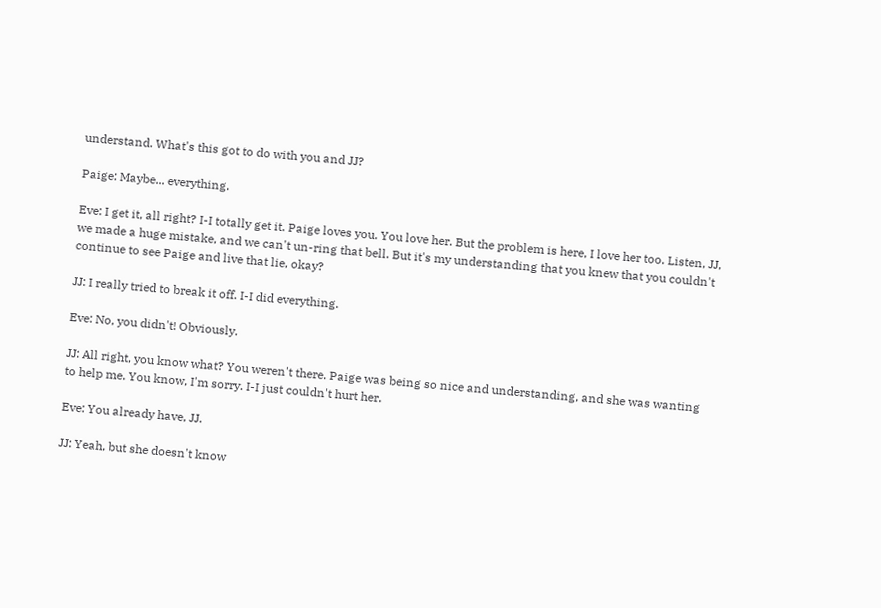understand. What's this got to do with you and JJ?

Paige: Maybe... everything.

Eve: I get it, all right? I-I totally get it. Paige loves you. You love her. But the problem is here, I love her too. Listen, JJ, we made a huge mistake, and we can't un-ring that bell. But it's my understanding that you knew that you couldn't continue to see Paige and live that lie, okay?

JJ: I really tried to break it off. I-I did everything.

Eve: No, you didn't! Obviously.

JJ: All right, you know what? You weren't there. Paige was being so nice and understanding, and she was wanting to help me. You know, I'm sorry. I-I just couldn't hurt her.

Eve: You already have, JJ.

JJ: Yeah, but she doesn't know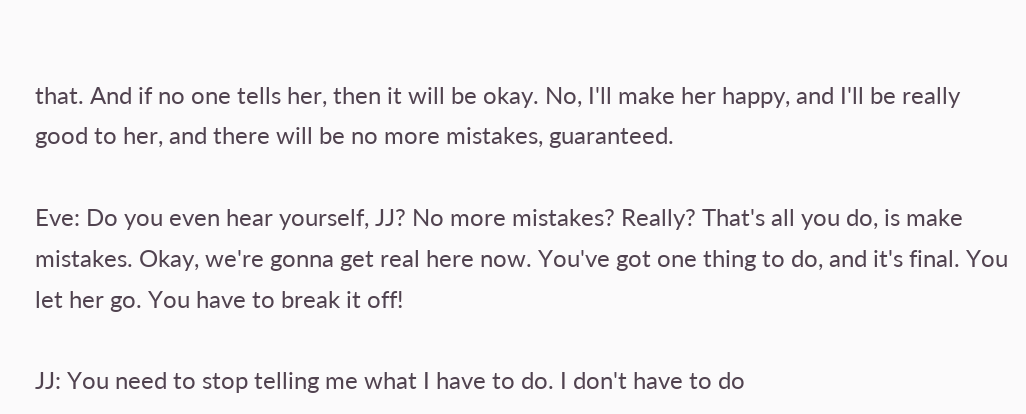that. And if no one tells her, then it will be okay. No, I'll make her happy, and I'll be really good to her, and there will be no more mistakes, guaranteed.

Eve: Do you even hear yourself, JJ? No more mistakes? Really? That's all you do, is make mistakes. Okay, we're gonna get real here now. You've got one thing to do, and it's final. You let her go. You have to break it off!

JJ: You need to stop telling me what I have to do. I don't have to do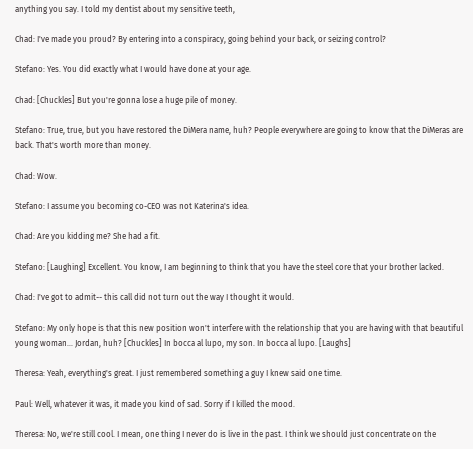anything you say. I told my dentist about my sensitive teeth,

Chad: I've made you proud? By entering into a conspiracy, going behind your back, or seizing control?

Stefano: Yes. You did exactly what I would have done at your age.

Chad: [Chuckles] But you're gonna lose a huge pile of money.

Stefano: True, true, but you have restored the DiMera name, huh? People everywhere are going to know that the DiMeras are back. That's worth more than money.

Chad: Wow.

Stefano: I assume you becoming co-CEO was not Katerina's idea.

Chad: Are you kidding me? She had a fit.

Stefano: [Laughing] Excellent. You know, I am beginning to think that you have the steel core that your brother lacked.

Chad: I've got to admit-- this call did not turn out the way I thought it would.

Stefano: My only hope is that this new position won't interfere with the relationship that you are having with that beautiful young woman... Jordan, huh? [Chuckles] In bocca al lupo, my son. In bocca al lupo. [Laughs]

Theresa: Yeah, everything's great. I just remembered something a guy I knew said one time.

Paul: Well, whatever it was, it made you kind of sad. Sorry if I killed the mood.

Theresa: No, we're still cool. I mean, one thing I never do is live in the past. I think we should just concentrate on the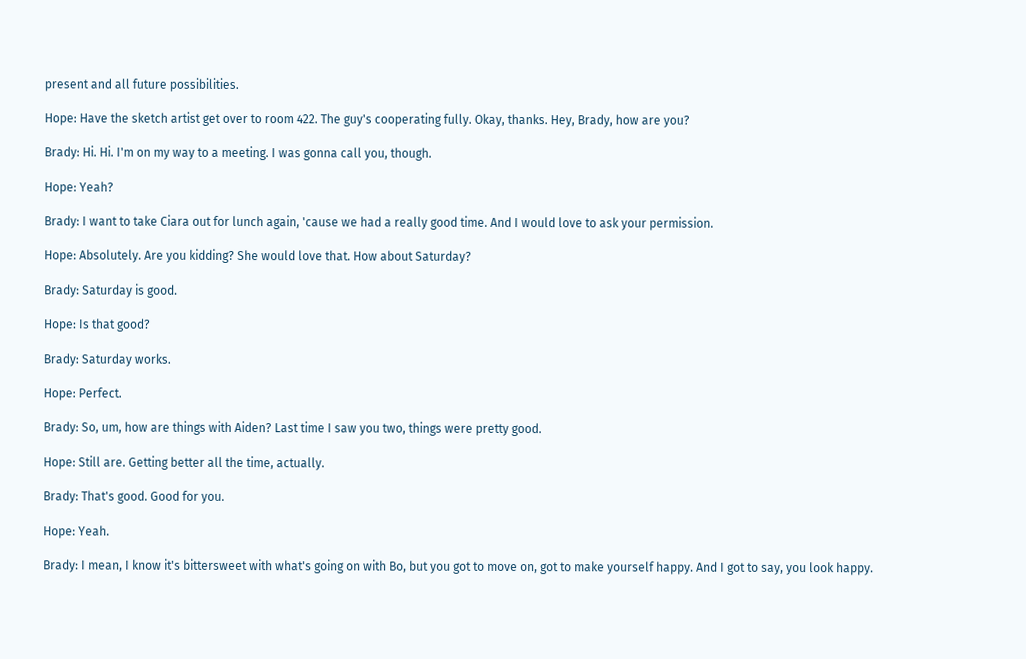present and all future possibilities.

Hope: Have the sketch artist get over to room 422. The guy's cooperating fully. Okay, thanks. Hey, Brady, how are you?

Brady: Hi. Hi. I'm on my way to a meeting. I was gonna call you, though.

Hope: Yeah?

Brady: I want to take Ciara out for lunch again, 'cause we had a really good time. And I would love to ask your permission.

Hope: Absolutely. Are you kidding? She would love that. How about Saturday?

Brady: Saturday is good.

Hope: Is that good?

Brady: Saturday works.

Hope: Perfect.

Brady: So, um, how are things with Aiden? Last time I saw you two, things were pretty good.

Hope: Still are. Getting better all the time, actually.

Brady: That's good. Good for you.

Hope: Yeah.

Brady: I mean, I know it's bittersweet with what's going on with Bo, but you got to move on, got to make yourself happy. And I got to say, you look happy.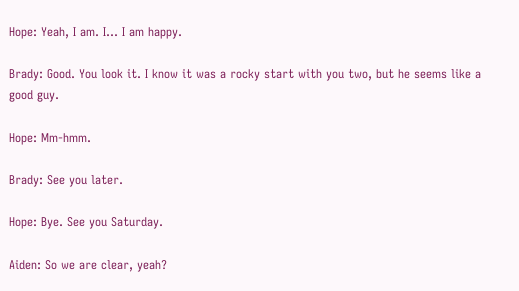Hope: Yeah, I am. I... I am happy.

Brady: Good. You look it. I know it was a rocky start with you two, but he seems like a good guy.

Hope: Mm-hmm.

Brady: See you later.

Hope: Bye. See you Saturday.

Aiden: So we are clear, yeah?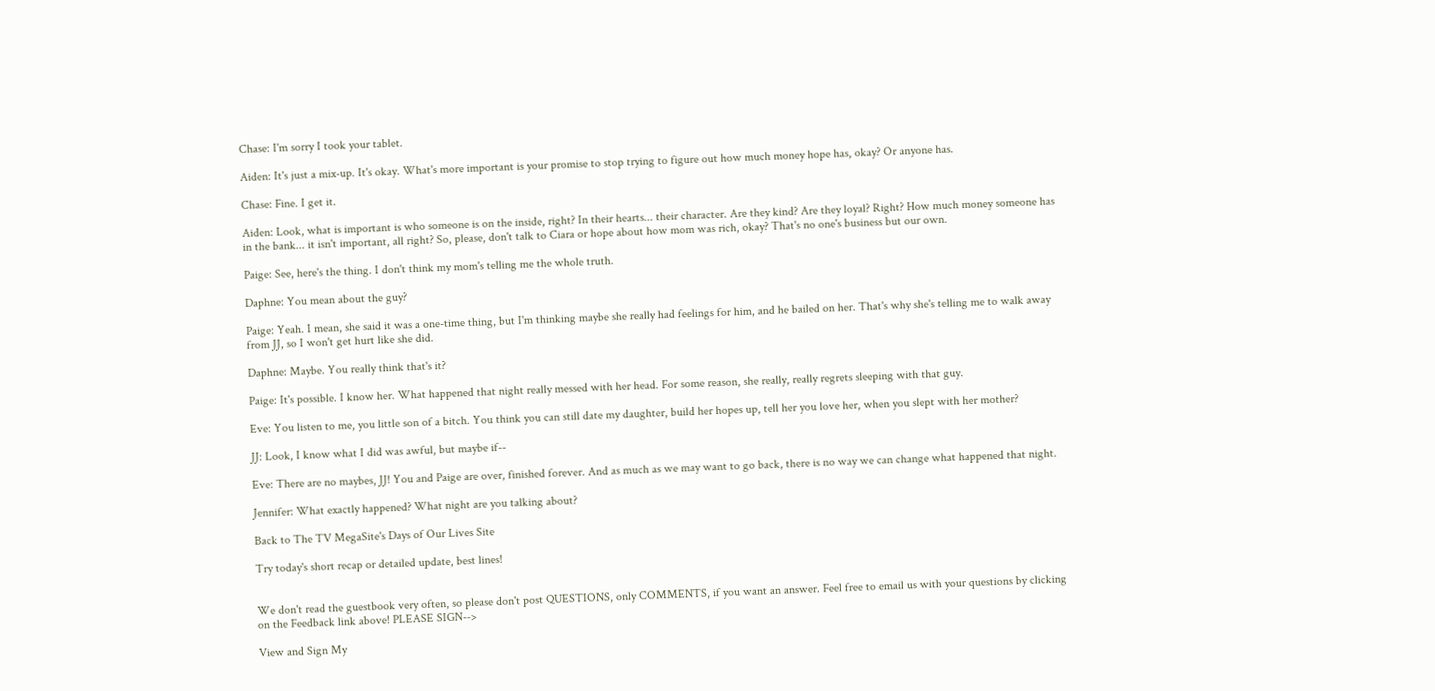Chase: I'm sorry I took your tablet.

Aiden: It's just a mix-up. It's okay. What's more important is your promise to stop trying to figure out how much money hope has, okay? Or anyone has.

Chase: Fine. I get it.

Aiden: Look, what is important is who someone is on the inside, right? In their hearts... their character. Are they kind? Are they loyal? Right? How much money someone has in the bank... it isn't important, all right? So, please, don't talk to Ciara or hope about how mom was rich, okay? That's no one's business but our own.

Paige: See, here's the thing. I don't think my mom's telling me the whole truth.

Daphne: You mean about the guy?

Paige: Yeah. I mean, she said it was a one-time thing, but I'm thinking maybe she really had feelings for him, and he bailed on her. That's why she's telling me to walk away from JJ, so I won't get hurt like she did.

Daphne: Maybe. You really think that's it?

Paige: It's possible. I know her. What happened that night really messed with her head. For some reason, she really, really regrets sleeping with that guy.

Eve: You listen to me, you little son of a bitch. You think you can still date my daughter, build her hopes up, tell her you love her, when you slept with her mother?

JJ: Look, I know what I did was awful, but maybe if--

Eve: There are no maybes, JJ! You and Paige are over, finished forever. And as much as we may want to go back, there is no way we can change what happened that night.

Jennifer: What exactly happened? What night are you talking about?

Back to The TV MegaSite's Days of Our Lives Site

Try today's short recap or detailed update, best lines!


We don't read the guestbook very often, so please don't post QUESTIONS, only COMMENTS, if you want an answer. Feel free to email us with your questions by clicking on the Feedback link above! PLEASE SIGN-->

View and Sign My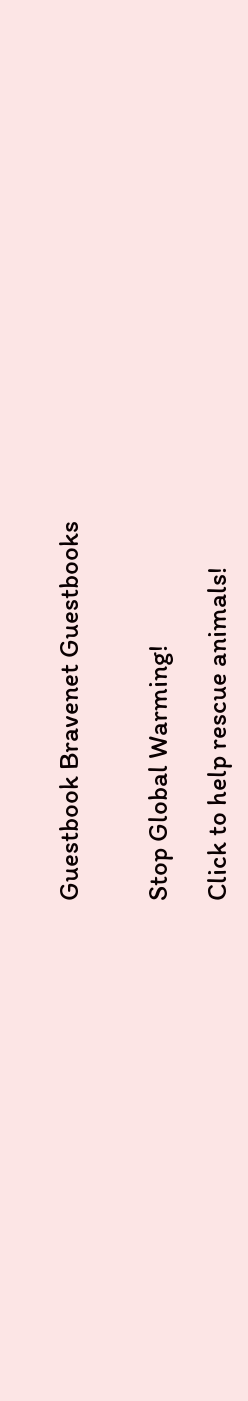Guestbook Bravenet Guestbooks


Stop Global Warming!

Click to help rescue animals!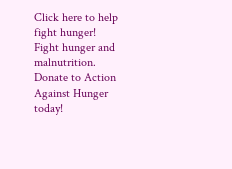Click here to help fight hunger!
Fight hunger and malnutrition.
Donate to Action Against Hunger today!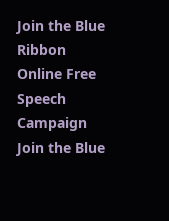Join the Blue Ribbon Online Free Speech Campaign
Join the Blue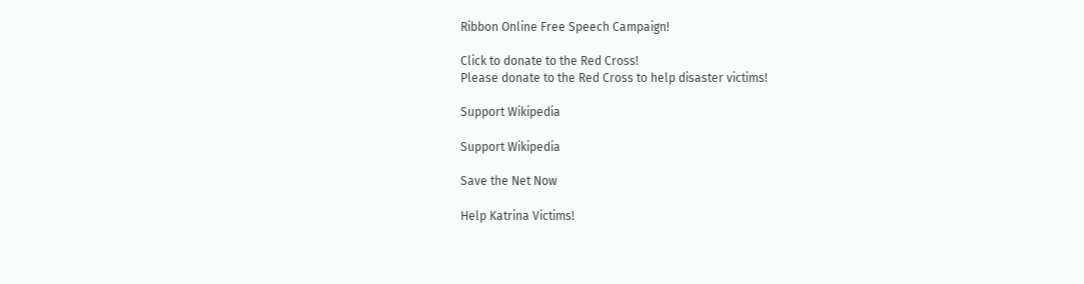Ribbon Online Free Speech Campaign!

Click to donate to the Red Cross!
Please donate to the Red Cross to help disaster victims!

Support Wikipedia

Support Wikipedia

Save the Net Now

Help Katrina Victims!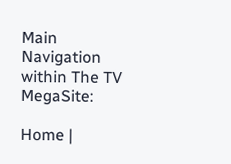Main Navigation within The TV MegaSite:

Home |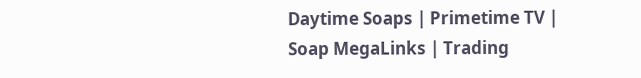Daytime Soaps | Primetime TV | Soap MegaLinks | Trading